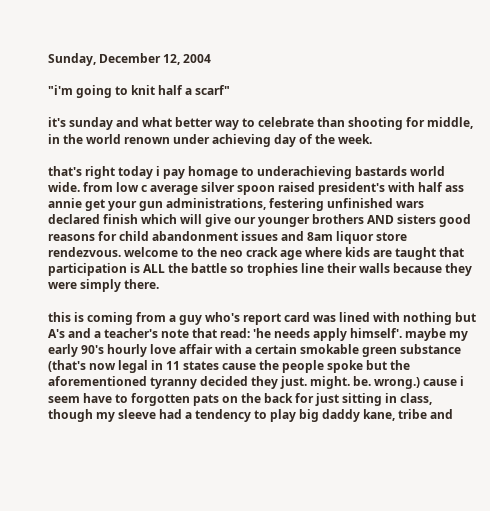Sunday, December 12, 2004

"i'm going to knit half a scarf"

it's sunday and what better way to celebrate than shooting for middle, in the world renown under achieving day of the week.

that's right today i pay homage to underachieving bastards world wide. from low c average silver spoon raised president's with half ass annie get your gun administrations, festering unfinished wars declared finish which will give our younger brothers AND sisters good reasons for child abandonment issues and 8am liquor store rendezvous. welcome to the neo crack age where kids are taught that participation is ALL the battle so trophies line their walls because they were simply there.

this is coming from a guy who's report card was lined with nothing but A's and a teacher's note that read: 'he needs apply himself'. maybe my early 90's hourly love affair with a certain smokable green substance (that's now legal in 11 states cause the people spoke but the aforementioned tyranny decided they just. might. be. wrong.) cause i seem have to forgotten pats on the back for just sitting in class, though my sleeve had a tendency to play big daddy kane, tribe and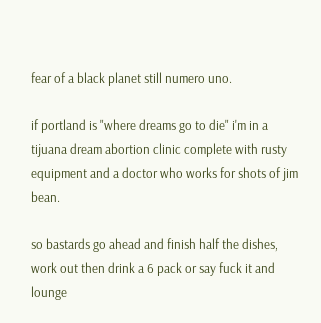fear of a black planet still numero uno.

if portland is "where dreams go to die" i'm in a tijuana dream abortion clinic complete with rusty equipment and a doctor who works for shots of jim bean.

so bastards go ahead and finish half the dishes, work out then drink a 6 pack or say fuck it and lounge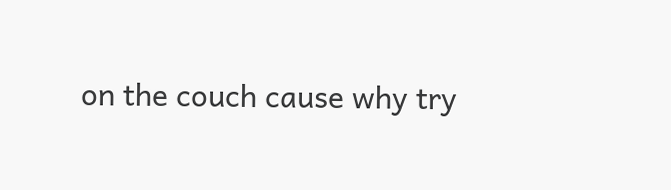on the couch cause why try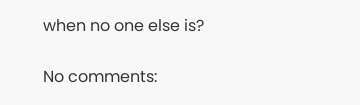when no one else is?

No comments: